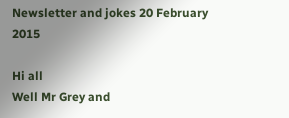Newsletter and jokes 20 February 2015

Hi all
Well Mr Grey and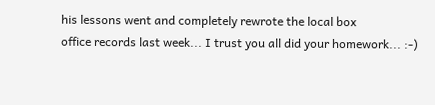his lessons went and completely rewrote the local box
office records last week... I trust you all did your homework... :-)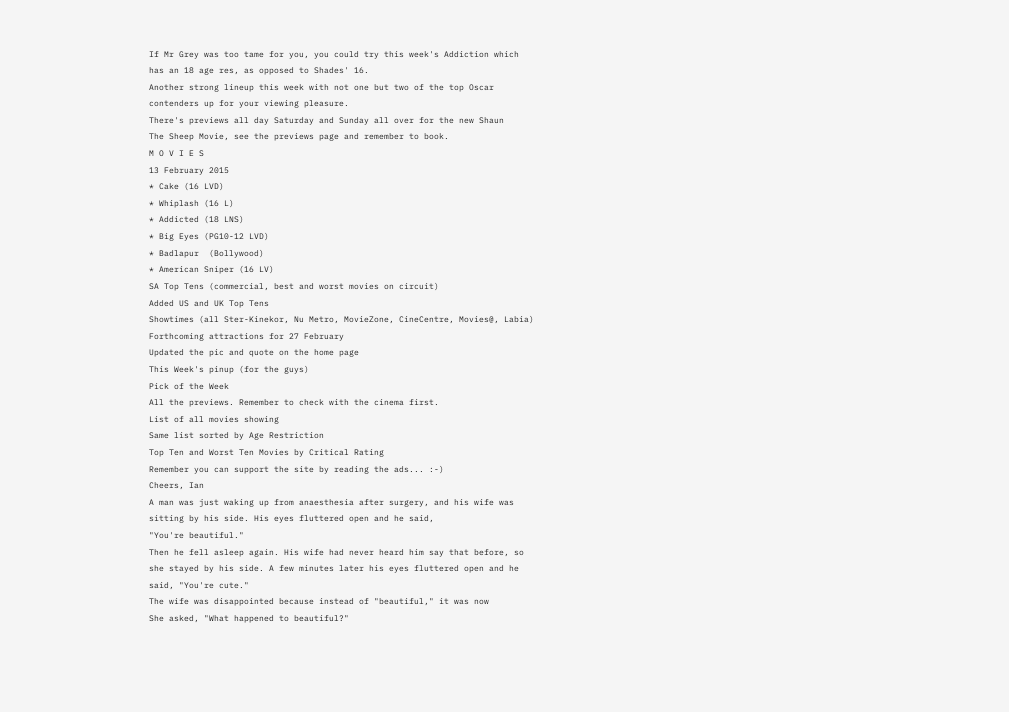If Mr Grey was too tame for you, you could try this week's Addiction which
has an 18 age res, as opposed to Shades' 16.
Another strong lineup this week with not one but two of the top Oscar
contenders up for your viewing pleasure.
There's previews all day Saturday and Sunday all over for the new Shaun
The Sheep Movie, see the previews page and remember to book.
M O V I E S
13 February 2015
* Cake (16 LVD)
* Whiplash (16 L)
* Addicted (18 LNS)
* Big Eyes (PG10-12 LVD)
* Badlapur  (Bollywood)
* American Sniper (16 LV)
SA Top Tens (commercial, best and worst movies on circuit)
Added US and UK Top Tens
Showtimes (all Ster-Kinekor, Nu Metro, MovieZone, CineCentre, Movies@, Labia)
Forthcoming attractions for 27 February
Updated the pic and quote on the home page
This Week's pinup (for the guys)
Pick of the Week
All the previews. Remember to check with the cinema first.
List of all movies showing
Same list sorted by Age Restriction
Top Ten and Worst Ten Movies by Critical Rating
Remember you can support the site by reading the ads... :-)
Cheers, Ian
A man was just waking up from anaesthesia after surgery, and his wife was
sitting by his side. His eyes fluttered open and he said,
"You're beautiful."
Then he fell asleep again. His wife had never heard him say that before, so
she stayed by his side. A few minutes later his eyes fluttered open and he
said, "You're cute."
The wife was disappointed because instead of "beautiful," it was now
She asked, "What happened to beautiful?"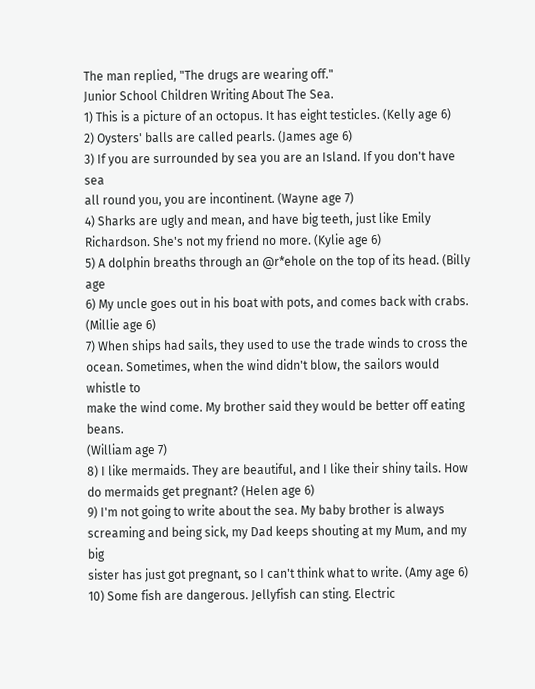The man replied, "The drugs are wearing off."
Junior School Children Writing About The Sea.
1) This is a picture of an octopus. It has eight testicles. (Kelly age 6)
2) Oysters' balls are called pearls. (James age 6)
3) If you are surrounded by sea you are an Island. If you don't have sea
all round you, you are incontinent. (Wayne age 7)
4) Sharks are ugly and mean, and have big teeth, just like Emily
Richardson. She's not my friend no more. (Kylie age 6)
5) A dolphin breaths through an @r*ehole on the top of its head. (Billy age
6) My uncle goes out in his boat with pots, and comes back with crabs.
(Millie age 6)
7) When ships had sails, they used to use the trade winds to cross the
ocean. Sometimes, when the wind didn't blow, the sailors would whistle to
make the wind come. My brother said they would be better off eating beans.
(William age 7)
8) I like mermaids. They are beautiful, and I like their shiny tails. How
do mermaids get pregnant? (Helen age 6)
9) I'm not going to write about the sea. My baby brother is always
screaming and being sick, my Dad keeps shouting at my Mum, and my big
sister has just got pregnant, so I can't think what to write. (Amy age 6)
10) Some fish are dangerous. Jellyfish can sting. Electric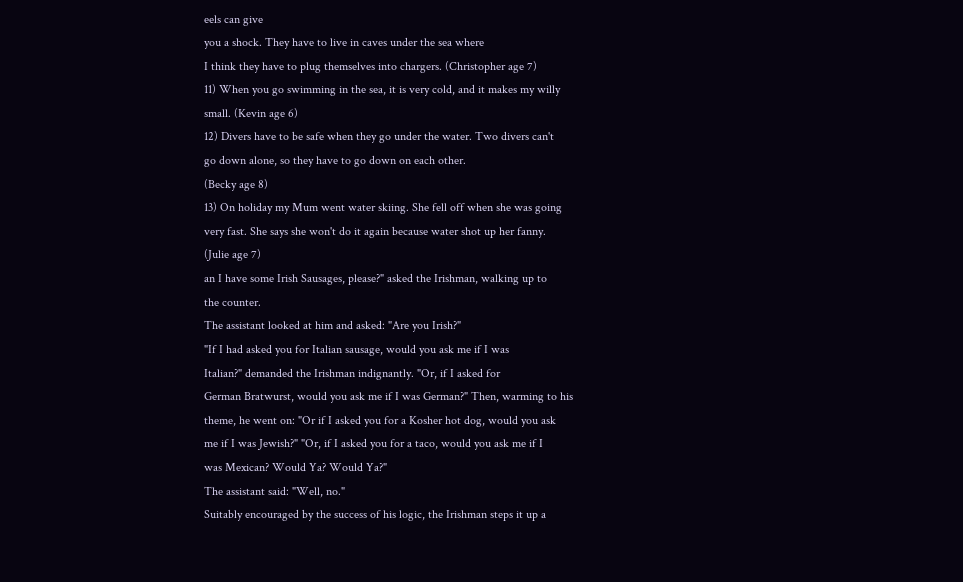eels can give
you a shock. They have to live in caves under the sea where
I think they have to plug themselves into chargers. (Christopher age 7)
11) When you go swimming in the sea, it is very cold, and it makes my willy
small. (Kevin age 6)
12) Divers have to be safe when they go under the water. Two divers can't
go down alone, so they have to go down on each other.
(Becky age 8)
13) On holiday my Mum went water skiing. She fell off when she was going
very fast. She says she won't do it again because water shot up her fanny.
(Julie age 7)
an I have some Irish Sausages, please?" asked the Irishman, walking up to
the counter.
The assistant looked at him and asked: "Are you Irish?"
"If I had asked you for Italian sausage, would you ask me if I was
Italian?" demanded the Irishman indignantly. "Or, if I asked for
German Bratwurst, would you ask me if I was German?" Then, warming to his
theme, he went on: "Or if I asked you for a Kosher hot dog, would you ask
me if I was Jewish?" "Or, if I asked you for a taco, would you ask me if I
was Mexican? Would Ya? Would Ya?"
The assistant said: "Well, no."
Suitably encouraged by the success of his logic, the Irishman steps it up a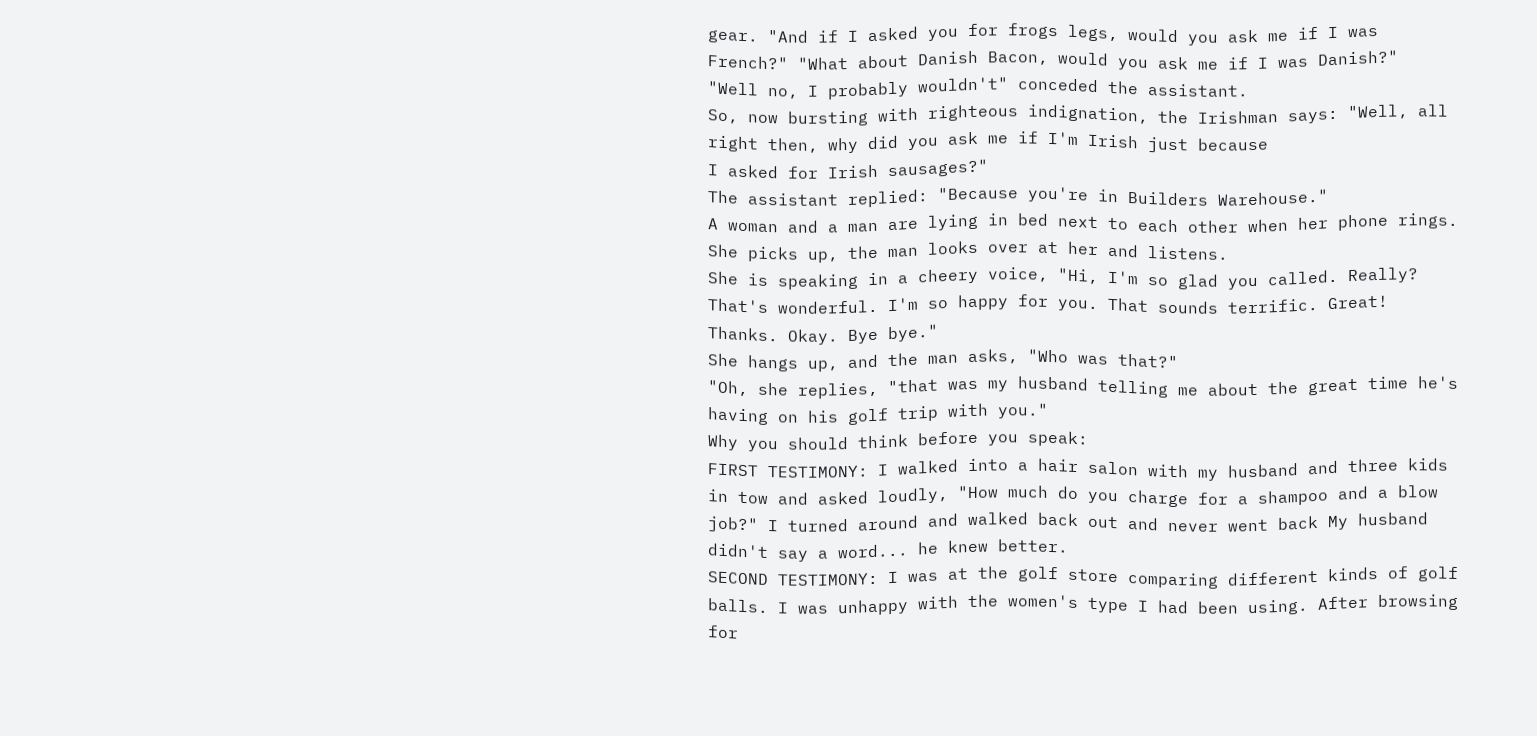gear. "And if I asked you for frogs legs, would you ask me if I was
French?" "What about Danish Bacon, would you ask me if I was Danish?"
"Well no, I probably wouldn't" conceded the assistant.
So, now bursting with righteous indignation, the Irishman says: "Well, all
right then, why did you ask me if I'm Irish just because
I asked for Irish sausages?"
The assistant replied: "Because you're in Builders Warehouse."
A woman and a man are lying in bed next to each other when her phone rings.
She picks up, the man looks over at her and listens.
She is speaking in a cheery voice, "Hi, I'm so glad you called. Really?
That's wonderful. I'm so happy for you. That sounds terrific. Great!
Thanks. Okay. Bye bye."
She hangs up, and the man asks, "Who was that?"
"Oh, she replies, "that was my husband telling me about the great time he's
having on his golf trip with you."
Why you should think before you speak:
FIRST TESTIMONY: I walked into a hair salon with my husband and three kids
in tow and asked loudly, "How much do you charge for a shampoo and a blow
job?" I turned around and walked back out and never went back My husband
didn't say a word... he knew better.
SECOND TESTIMONY: I was at the golf store comparing different kinds of golf
balls. I was unhappy with the women's type I had been using. After browsing
for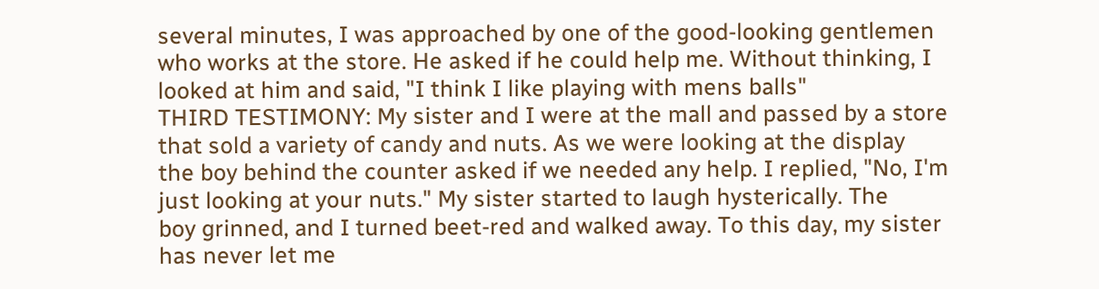several minutes, I was approached by one of the good-looking gentlemen
who works at the store. He asked if he could help me. Without thinking, I
looked at him and said, "I think I like playing with mens balls"
THIRD TESTIMONY: My sister and I were at the mall and passed by a store
that sold a variety of candy and nuts. As we were looking at the display
the boy behind the counter asked if we needed any help. I replied, "No, I'm
just looking at your nuts." My sister started to laugh hysterically. The
boy grinned, and I turned beet-red and walked away. To this day, my sister
has never let me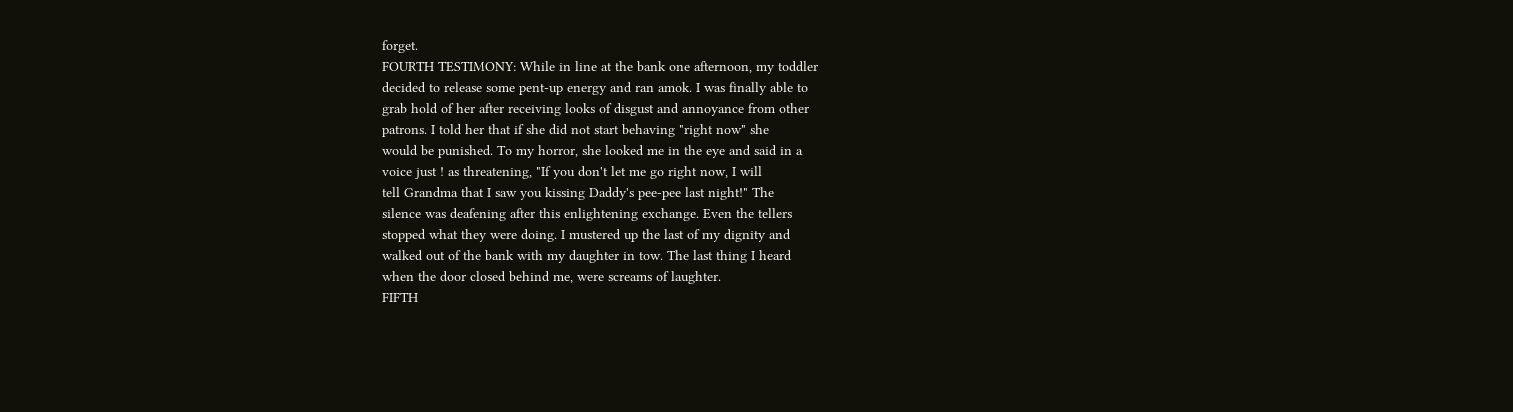forget.
FOURTH TESTIMONY: While in line at the bank one afternoon, my toddler
decided to release some pent-up energy and ran amok. I was finally able to
grab hold of her after receiving looks of disgust and annoyance from other
patrons. I told her that if she did not start behaving "right now" she
would be punished. To my horror, she looked me in the eye and said in a
voice just ! as threatening, "If you don't let me go right now, I will
tell Grandma that I saw you kissing Daddy's pee-pee last night!" The
silence was deafening after this enlightening exchange. Even the tellers
stopped what they were doing. I mustered up the last of my dignity and
walked out of the bank with my daughter in tow. The last thing I heard
when the door closed behind me, were screams of laughter.
FIFTH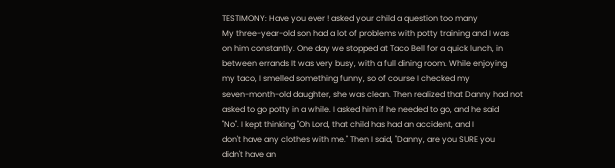TESTIMONY: Have you ever ! asked your child a question too many
My three-year-old son had a lot of problems with potty training and I was
on him constantly. One day we stopped at Taco Bell for a quick lunch, in
between errands It was very busy, with a full dining room. While enjoying
my taco, I smelled something funny, so of course I checked my
seven-month-old daughter, she was clean. Then realized that Danny had not
asked to go potty in a while. I asked him if he needed to go, and he said
"No". I kept thinking "Oh Lord, that child has had an accident, and I
don't have any clothes with me." Then I said, "Danny, are you SURE you
didn't have an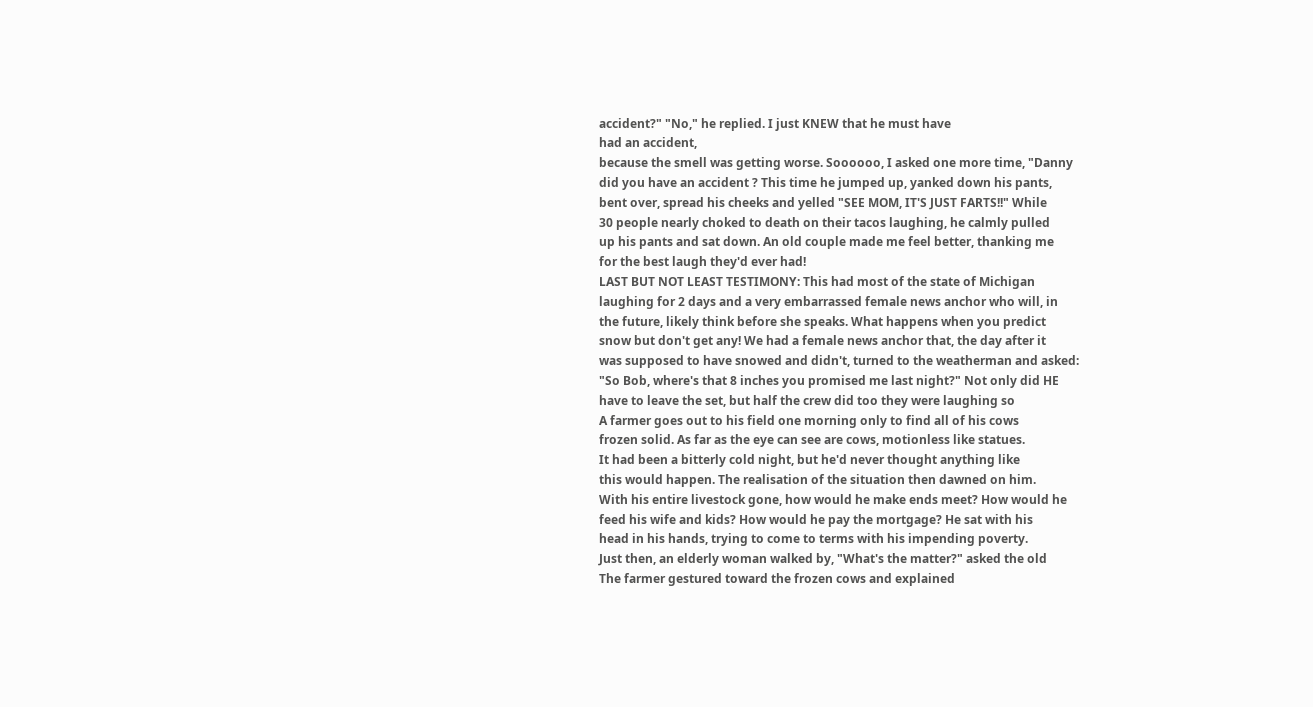accident?" "No," he replied. I just KNEW that he must have
had an accident,
because the smell was getting worse. Soooooo, I asked one more time, "Danny
did you have an accident ? This time he jumped up, yanked down his pants,
bent over, spread his cheeks and yelled "SEE MOM, IT'S JUST FARTS!!" While
30 people nearly choked to death on their tacos laughing, he calmly pulled
up his pants and sat down. An old couple made me feel better, thanking me
for the best laugh they'd ever had!
LAST BUT NOT LEAST TESTIMONY: This had most of the state of Michigan
laughing for 2 days and a very embarrassed female news anchor who will, in
the future, likely think before she speaks. What happens when you predict
snow but don't get any! We had a female news anchor that, the day after it
was supposed to have snowed and didn't, turned to the weatherman and asked:
"So Bob, where's that 8 inches you promised me last night?" Not only did HE
have to leave the set, but half the crew did too they were laughing so
A farmer goes out to his field one morning only to find all of his cows
frozen solid. As far as the eye can see are cows, motionless like statues.
It had been a bitterly cold night, but he'd never thought anything like
this would happen. The realisation of the situation then dawned on him.
With his entire livestock gone, how would he make ends meet? How would he
feed his wife and kids? How would he pay the mortgage? He sat with his
head in his hands, trying to come to terms with his impending poverty.
Just then, an elderly woman walked by, "What's the matter?" asked the old
The farmer gestured toward the frozen cows and explained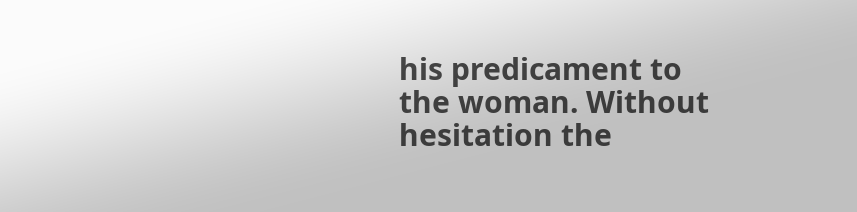his predicament to
the woman. Without hesitation the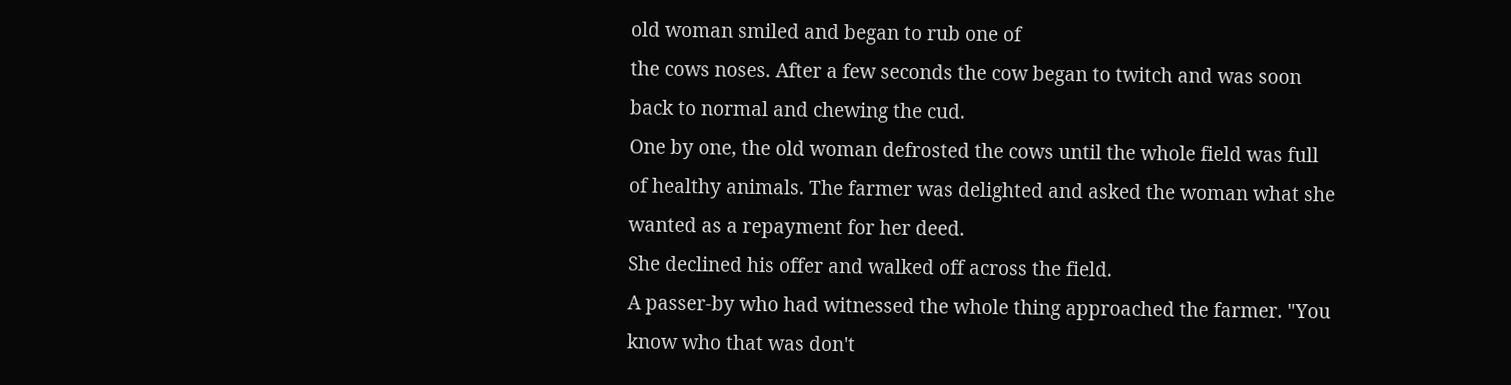old woman smiled and began to rub one of
the cows noses. After a few seconds the cow began to twitch and was soon
back to normal and chewing the cud.
One by one, the old woman defrosted the cows until the whole field was full
of healthy animals. The farmer was delighted and asked the woman what she
wanted as a repayment for her deed.
She declined his offer and walked off across the field.
A passer-by who had witnessed the whole thing approached the farmer. "You
know who that was don't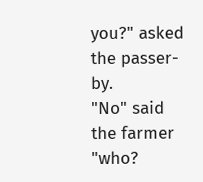you?" asked the passer-by.
"No" said the farmer "who?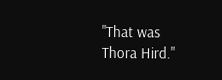"That was Thora Hird."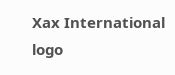Xax International logo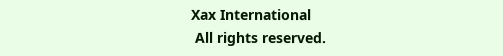Xax International
 All rights reserved.